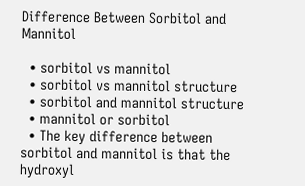Difference Between Sorbitol and Mannitol

  • sorbitol vs mannitol
  • sorbitol vs mannitol structure
  • sorbitol and mannitol structure
  • mannitol or sorbitol
  • The key difference between sorbitol and mannitol is that the hydroxyl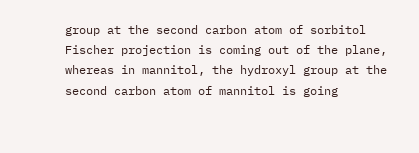group at the second carbon atom of sorbitol Fischer projection is coming out of the plane, whereas in mannitol, the hydroxyl group at the second carbon atom of mannitol is going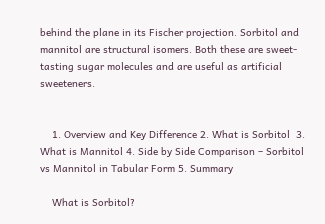behind the plane in its Fischer projection. Sorbitol and mannitol are structural isomers. Both these are sweet-tasting sugar molecules and are useful as artificial sweeteners.


    1. Overview and Key Difference 2. What is Sorbitol  3. What is Mannitol 4. Side by Side Comparison – Sorbitol vs Mannitol in Tabular Form 5. Summary

    What is Sorbitol?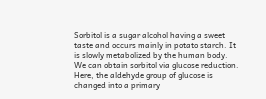Sorbitol is a sugar alcohol having a sweet taste and occurs mainly in potato starch. It is slowly metabolized by the human body. We can obtain sorbitol via glucose reduction. Here, the aldehyde group of glucose is changed into a primary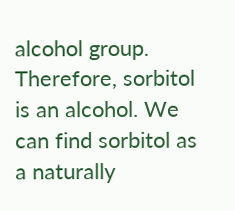alcohol group. Therefore, sorbitol is an alcohol. We can find sorbitol as a naturally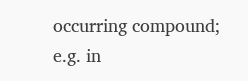occurring compound; e.g. in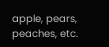apple, pears, peaches, etc.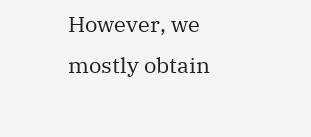However, we mostly obtain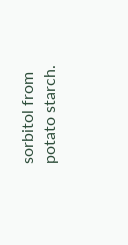sorbitol from potato starch.